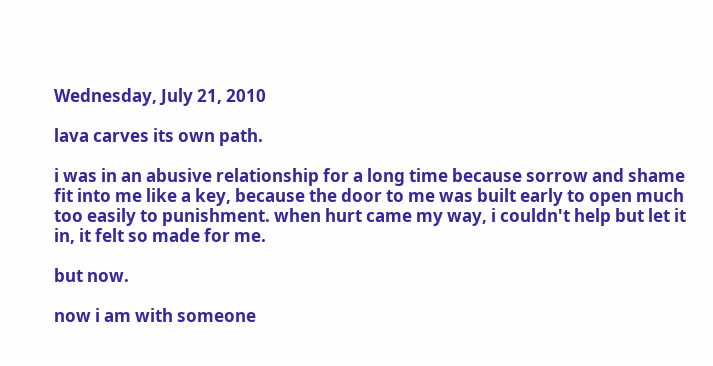Wednesday, July 21, 2010

lava carves its own path.

i was in an abusive relationship for a long time because sorrow and shame fit into me like a key, because the door to me was built early to open much too easily to punishment. when hurt came my way, i couldn't help but let it in, it felt so made for me.

but now.

now i am with someone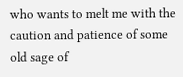who wants to melt me with the caution and patience of some old sage of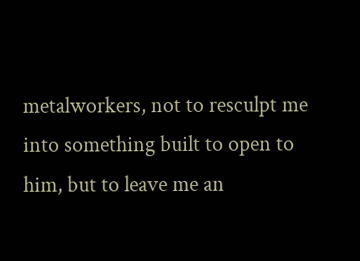metalworkers, not to resculpt me into something built to open to him, but to leave me an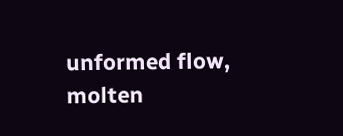unformed flow, molten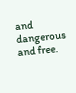and dangerous and free.